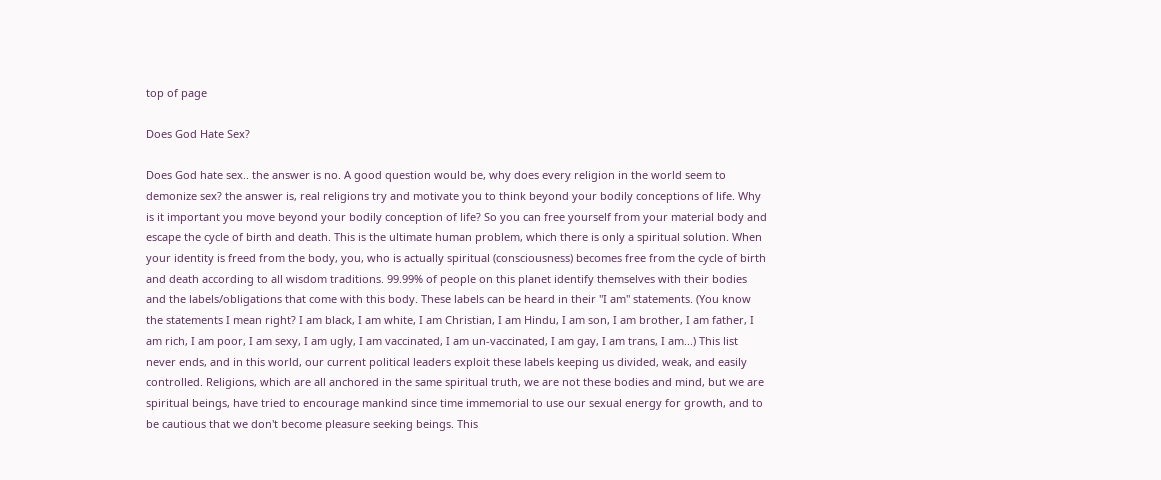top of page

Does God Hate Sex?

Does God hate sex.. the answer is no. A good question would be, why does every religion in the world seem to demonize sex? the answer is, real religions try and motivate you to think beyond your bodily conceptions of life. Why is it important you move beyond your bodily conception of life? So you can free yourself from your material body and escape the cycle of birth and death. This is the ultimate human problem, which there is only a spiritual solution. When your identity is freed from the body, you, who is actually spiritual (consciousness) becomes free from the cycle of birth and death according to all wisdom traditions. 99.99% of people on this planet identify themselves with their bodies and the labels/obligations that come with this body. These labels can be heard in their "I am" statements. (You know the statements I mean right? I am black, I am white, I am Christian, I am Hindu, I am son, I am brother, I am father, I am rich, I am poor, I am sexy, I am ugly, I am vaccinated, I am un-vaccinated, I am gay, I am trans, I am...) This list never ends, and in this world, our current political leaders exploit these labels keeping us divided, weak, and easily controlled. Religions, which are all anchored in the same spiritual truth, we are not these bodies and mind, but we are spiritual beings, have tried to encourage mankind since time immemorial to use our sexual energy for growth, and to be cautious that we don't become pleasure seeking beings. This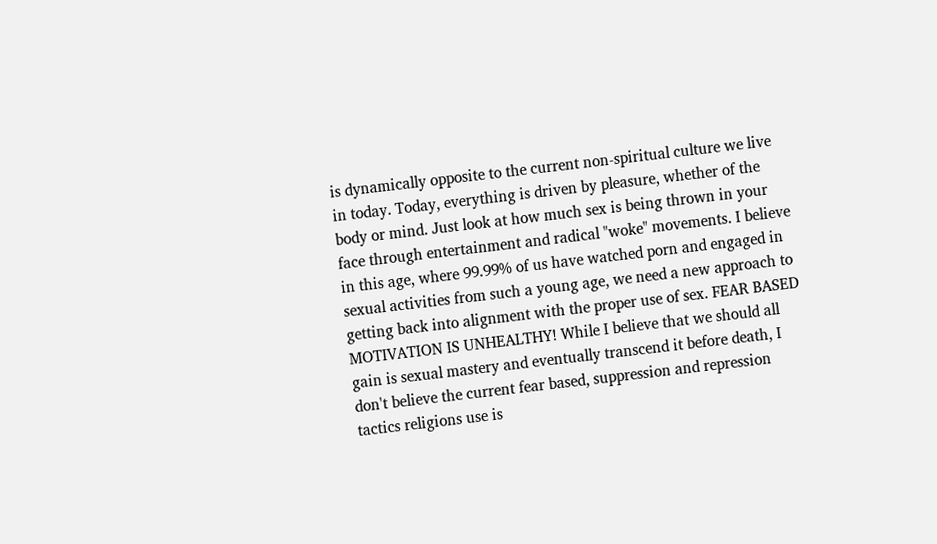is dynamically opposite to the current non-spiritual culture we live in today. Today, everything is driven by pleasure, whether of the body or mind. Just look at how much sex is being thrown in your face through entertainment and radical "woke" movements. I believe in this age, where 99.99% of us have watched porn and engaged in sexual activities from such a young age, we need a new approach to getting back into alignment with the proper use of sex. FEAR BASED MOTIVATION IS UNHEALTHY! While I believe that we should all gain is sexual mastery and eventually transcend it before death, I don't believe the current fear based, suppression and repression tactics religions use is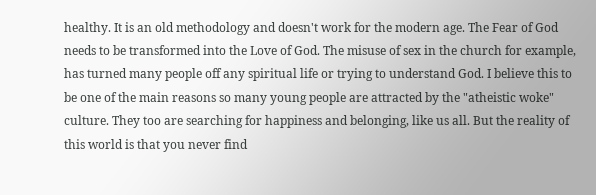healthy. It is an old methodology and doesn't work for the modern age. The Fear of God needs to be transformed into the Love of God. The misuse of sex in the church for example, has turned many people off any spiritual life or trying to understand God. I believe this to be one of the main reasons so many young people are attracted by the "atheistic woke" culture. They too are searching for happiness and belonging, like us all. But the reality of this world is that you never find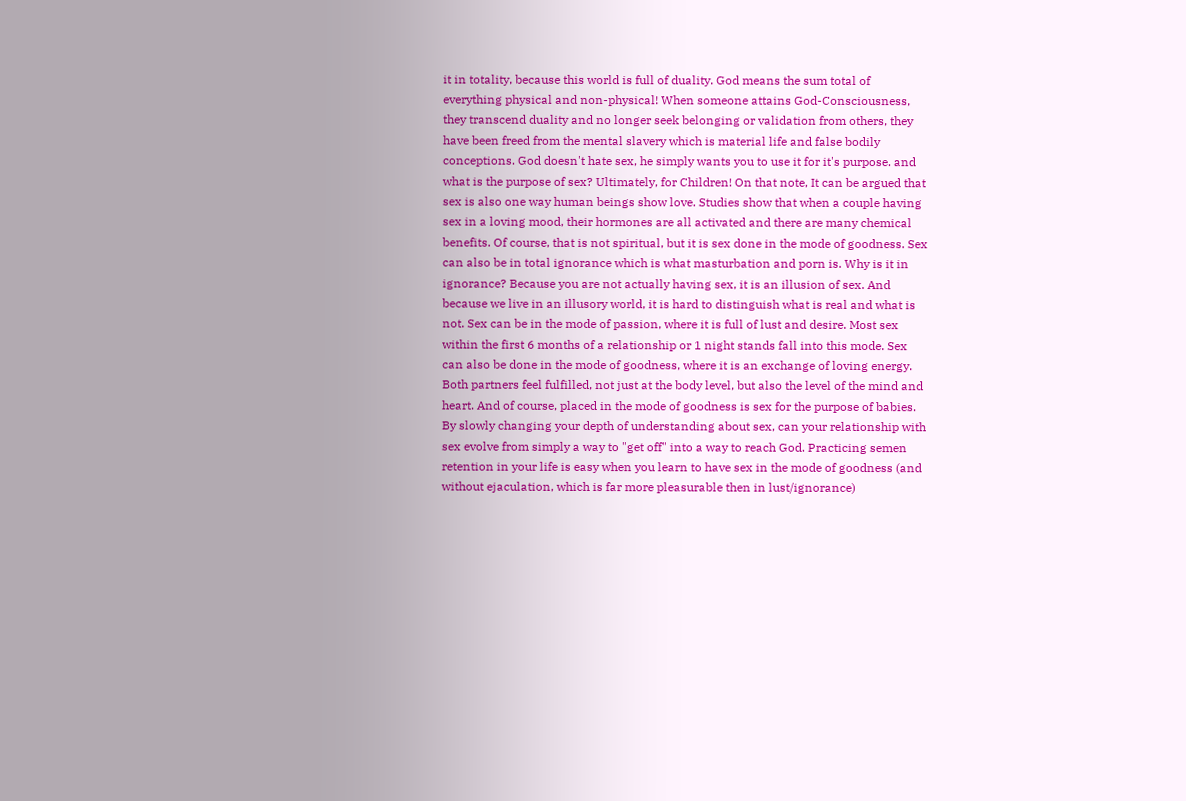it in totality, because this world is full of duality. God means the sum total of everything physical and non-physical! When someone attains God-Consciousness, they transcend duality and no longer seek belonging or validation from others, they have been freed from the mental slavery which is material life and false bodily conceptions. God doesn't hate sex, he simply wants you to use it for it's purpose. and what is the purpose of sex? Ultimately, for Children! On that note, It can be argued that sex is also one way human beings show love. Studies show that when a couple having sex in a loving mood, their hormones are all activated and there are many chemical benefits. Of course, that is not spiritual, but it is sex done in the mode of goodness. Sex can also be in total ignorance which is what masturbation and porn is. Why is it in ignorance? Because you are not actually having sex, it is an illusion of sex. And because we live in an illusory world, it is hard to distinguish what is real and what is not. Sex can be in the mode of passion, where it is full of lust and desire. Most sex within the first 6 months of a relationship or 1 night stands fall into this mode. Sex can also be done in the mode of goodness, where it is an exchange of loving energy. Both partners feel fulfilled, not just at the body level, but also the level of the mind and heart. And of course, placed in the mode of goodness is sex for the purpose of babies. By slowly changing your depth of understanding about sex, can your relationship with sex evolve from simply a way to "get off" into a way to reach God. Practicing semen retention in your life is easy when you learn to have sex in the mode of goodness (and without ejaculation, which is far more pleasurable then in lust/ignorance)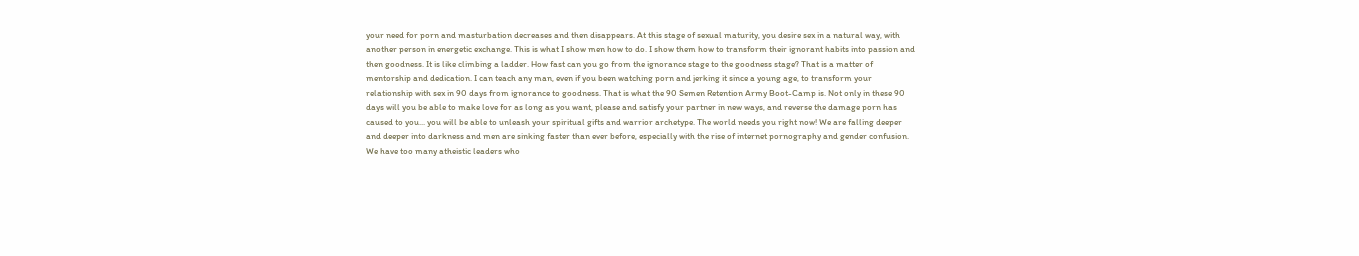your need for porn and masturbation decreases and then disappears. At this stage of sexual maturity, you desire sex in a natural way, with another person in energetic exchange. This is what I show men how to do. I show them how to transform their ignorant habits into passion and then goodness. It is like climbing a ladder. How fast can you go from the ignorance stage to the goodness stage? That is a matter of mentorship and dedication. I can teach any man, even if you been watching porn and jerking it since a young age, to transform your relationship with sex in 90 days from ignorance to goodness. That is what the 90 Semen Retention Army Boot-Camp is. Not only in these 90 days will you be able to make love for as long as you want, please and satisfy your partner in new ways, and reverse the damage porn has caused to you... you will be able to unleash your spiritual gifts and warrior archetype. The world needs you right now! We are falling deeper and deeper into darkness and men are sinking faster than ever before, especially with the rise of internet pornography and gender confusion. We have too many atheistic leaders who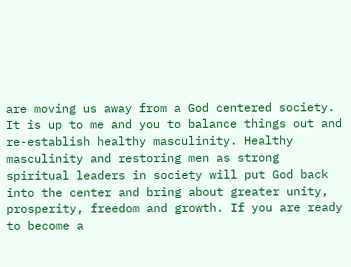are moving us away from a God centered society. It is up to me and you to balance things out and re-establish healthy masculinity. Healthy masculinity and restoring men as strong spiritual leaders in society will put God back into the center and bring about greater unity, prosperity, freedom and growth. If you are ready to become a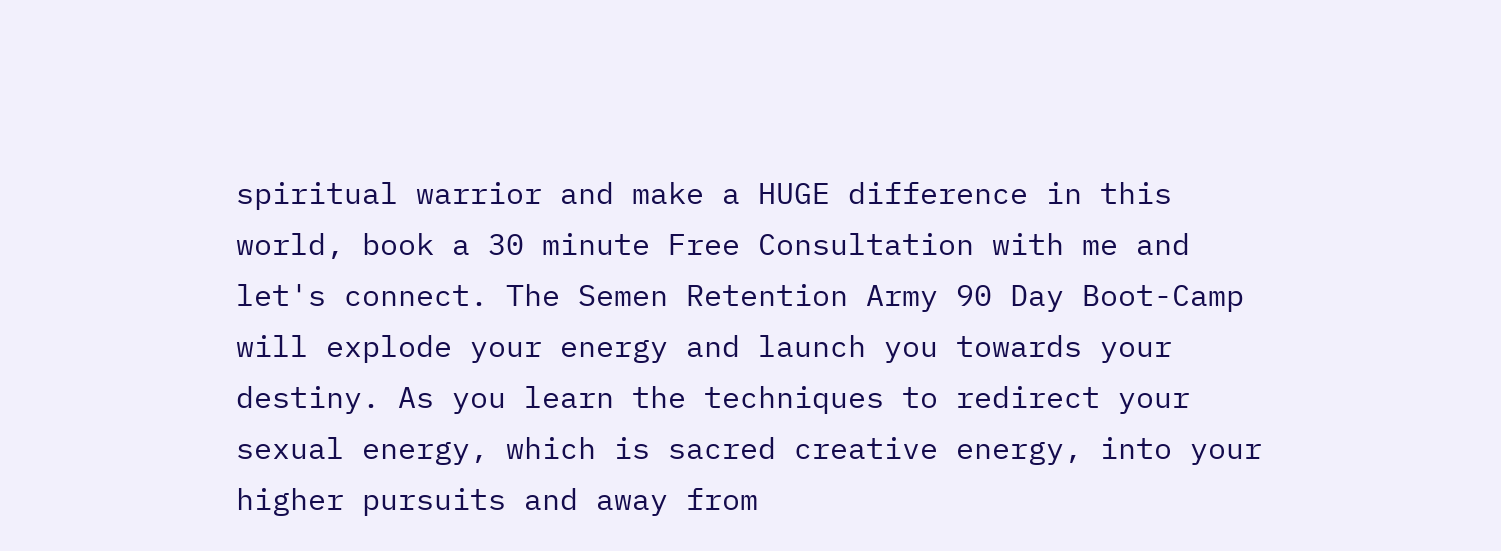spiritual warrior and make a HUGE difference in this world, book a 30 minute Free Consultation with me and let's connect. The Semen Retention Army 90 Day Boot-Camp will explode your energy and launch you towards your destiny. As you learn the techniques to redirect your sexual energy, which is sacred creative energy, into your higher pursuits and away from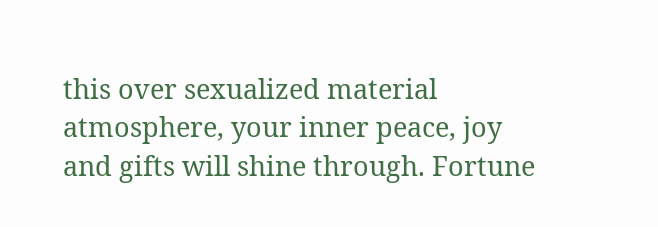this over sexualized material atmosphere, your inner peace, joy and gifts will shine through. Fortune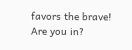favors the brave! Are you in?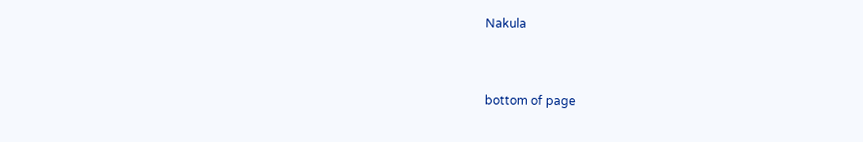Nakula


bottom of page